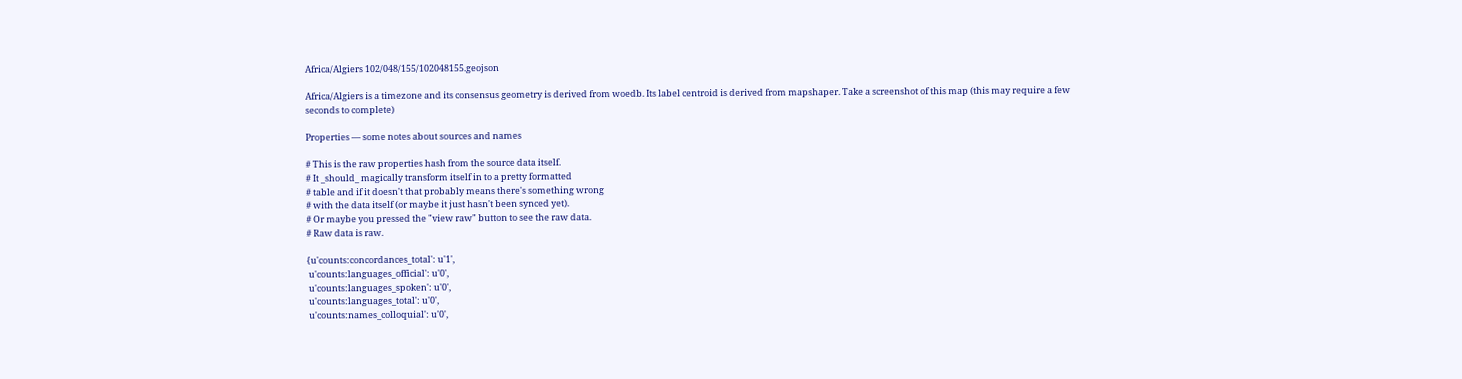Africa/Algiers 102/048/155/102048155.geojson

Africa/Algiers is a timezone and its consensus geometry is derived from woedb. Its label centroid is derived from mapshaper. Take a screenshot of this map (this may require a few seconds to complete)

Properties — some notes about sources and names

# This is the raw properties hash from the source data itself.
# It _should_ magically transform itself in to a pretty formatted
# table and if it doesn't that probably means there's something wrong
# with the data itself (or maybe it just hasn't been synced yet).
# Or maybe you pressed the "view raw" button to see the raw data.
# Raw data is raw.

{u'counts:concordances_total': u'1',
 u'counts:languages_official': u'0',
 u'counts:languages_spoken': u'0',
 u'counts:languages_total': u'0',
 u'counts:names_colloquial': u'0',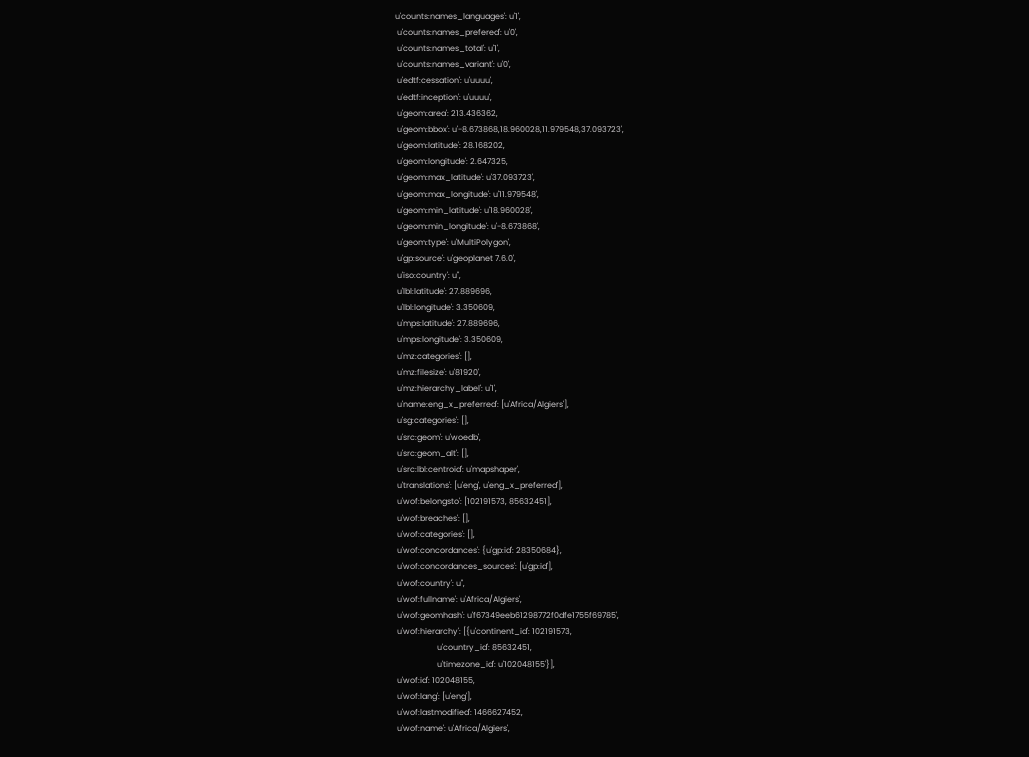u'counts:names_languages': u'1',
 u'counts:names_prefered': u'0',
 u'counts:names_total': u'1',
 u'counts:names_variant': u'0',
 u'edtf:cessation': u'uuuu',
 u'edtf:inception': u'uuuu',
 u'geom:area': 213.436362,
 u'geom:bbox': u'-8.673868,18.960028,11.979548,37.093723',
 u'geom:latitude': 28.168202,
 u'geom:longitude': 2.647325,
 u'geom:max_latitude': u'37.093723',
 u'geom:max_longitude': u'11.979548',
 u'geom:min_latitude': u'18.960028',
 u'geom:min_longitude': u'-8.673868',
 u'geom:type': u'MultiPolygon',
 u'gp:source': u'geoplanet 7.6.0',
 u'iso:country': u'',
 u'lbl:latitude': 27.889696,
 u'lbl:longitude': 3.350609,
 u'mps:latitude': 27.889696,
 u'mps:longitude': 3.350609,
 u'mz:categories': [],
 u'mz:filesize': u'81920',
 u'mz:hierarchy_label': u'1',
 u'name:eng_x_preferred': [u'Africa/Algiers'],
 u'sg:categories': [],
 u'src:geom': u'woedb',
 u'src:geom_alt': [],
 u'src:lbl:centroid': u'mapshaper',
 u'translations': [u'eng', u'eng_x_preferred'],
 u'wof:belongsto': [102191573, 85632451],
 u'wof:breaches': [],
 u'wof:categories': [],
 u'wof:concordances': {u'gp:id': 28350684},
 u'wof:concordances_sources': [u'gp:id'],
 u'wof:country': u'',
 u'wof:fullname': u'Africa/Algiers',
 u'wof:geomhash': u'f67349eeb61298772f0dfe1755f69785',
 u'wof:hierarchy': [{u'continent_id': 102191573,
                     u'country_id': 85632451,
                     u'timezone_id': u'102048155'}],
 u'wof:id': 102048155,
 u'wof:lang': [u'eng'],
 u'wof:lastmodified': 1466627452,
 u'wof:name': u'Africa/Algiers',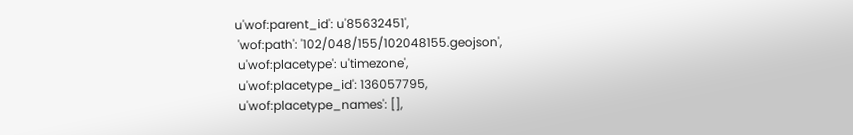u'wof:parent_id': u'85632451',
 'wof:path': '102/048/155/102048155.geojson',
 u'wof:placetype': u'timezone',
 u'wof:placetype_id': 136057795,
 u'wof:placetype_names': [],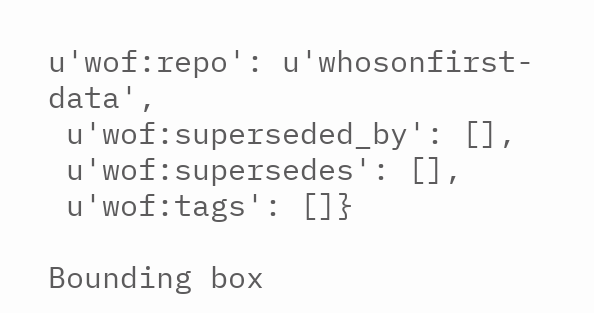u'wof:repo': u'whosonfirst-data',
 u'wof:superseded_by': [],
 u'wof:supersedes': [],
 u'wof:tags': []}

Bounding box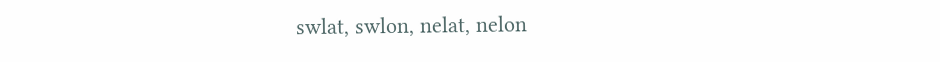swlat, swlon, nelat, nelon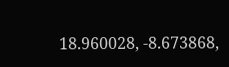18.960028, -8.673868,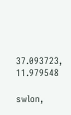37.093723, 11.979548

swlon,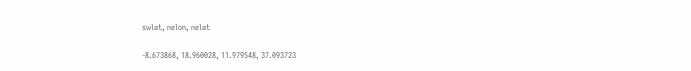swlat, nelon, nelat

-8.673868, 18.960028, 11.979548, 37.093723